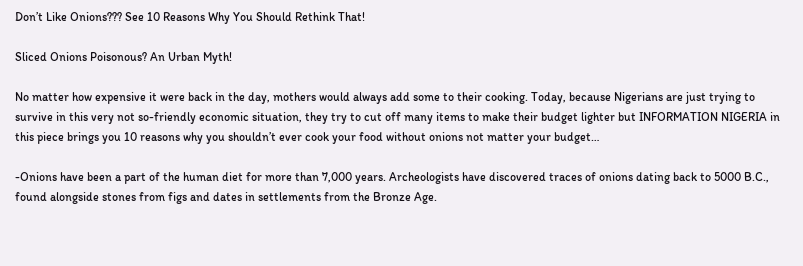Don’t Like Onions??? See 10 Reasons Why You Should Rethink That!

Sliced Onions Poisonous? An Urban Myth!

No matter how expensive it were back in the day, mothers would always add some to their cooking. Today, because Nigerians are just trying to survive in this very not so-friendly economic situation, they try to cut off many items to make their budget lighter but INFORMATION NIGERIA in this piece brings you 10 reasons why you shouldn’t ever cook your food without onions not matter your budget…

-Onions have been a part of the human diet for more than 7,000 years. Archeologists have discovered traces of onions dating back to 5000 B.C., found alongside stones from figs and dates in settlements from the Bronze Age.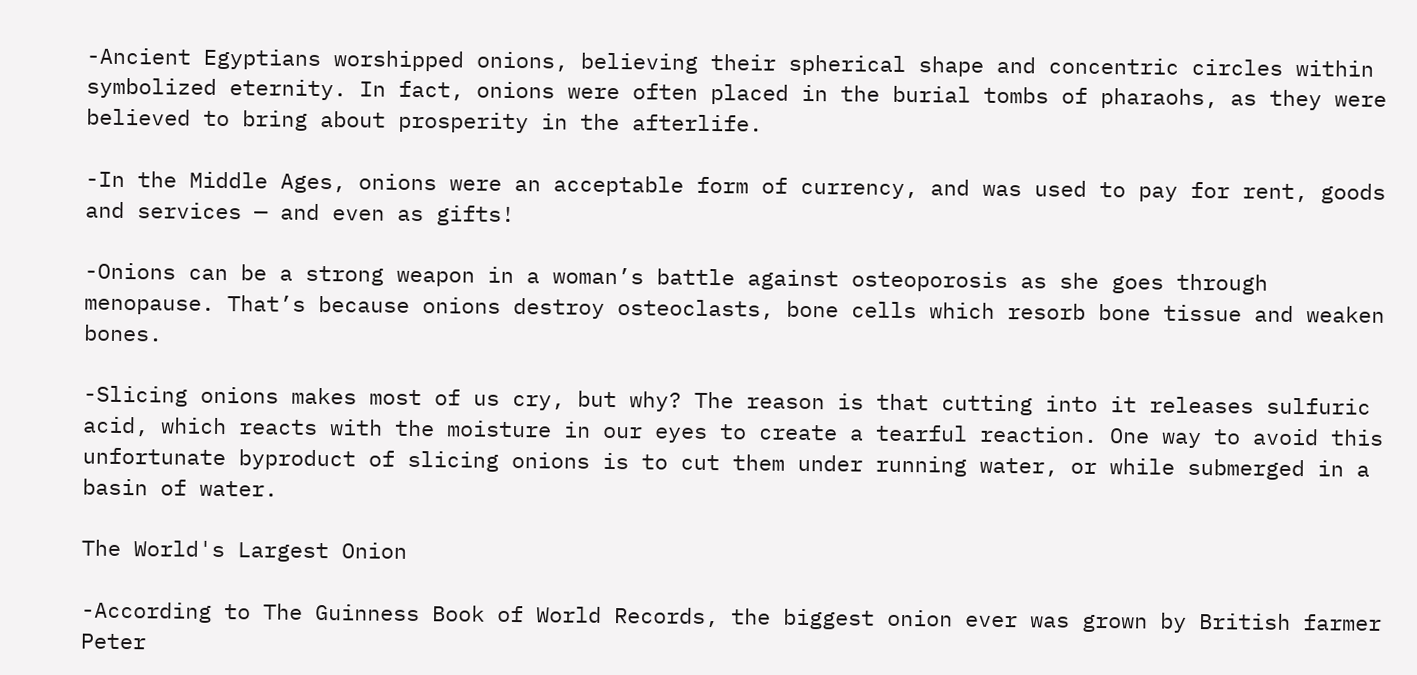-Ancient Egyptians worshipped onions, believing their spherical shape and concentric circles within symbolized eternity. In fact, onions were often placed in the burial tombs of pharaohs, as they were believed to bring about prosperity in the afterlife.

-In the Middle Ages, onions were an acceptable form of currency, and was used to pay for rent, goods and services — and even as gifts!

-Onions can be a strong weapon in a woman’s battle against osteoporosis as she goes through menopause. That’s because onions destroy osteoclasts, bone cells which resorb bone tissue and weaken bones.

-Slicing onions makes most of us cry, but why? The reason is that cutting into it releases sulfuric acid, which reacts with the moisture in our eyes to create a tearful reaction. One way to avoid this unfortunate byproduct of slicing onions is to cut them under running water, or while submerged in a basin of water.

The World's Largest Onion

-According to The Guinness Book of World Records, the biggest onion ever was grown by British farmer Peter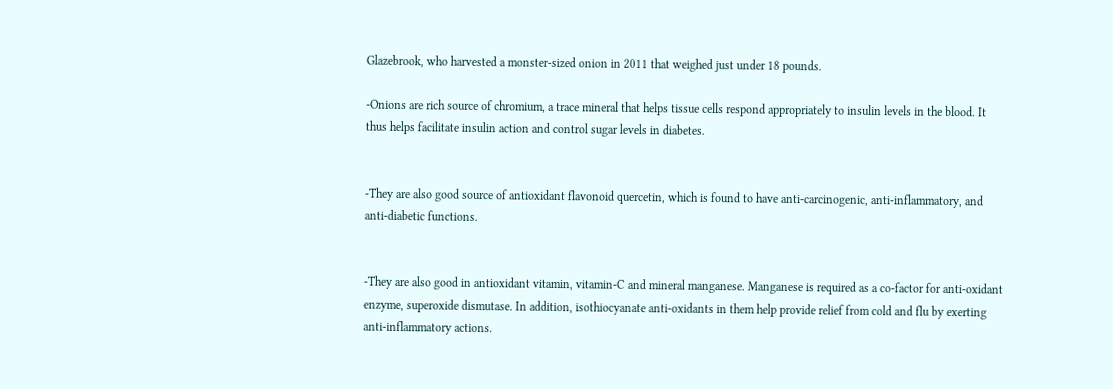Glazebrook, who harvested a monster-sized onion in 2011 that weighed just under 18 pounds.

-Onions are rich source of chromium, a trace mineral that helps tissue cells respond appropriately to insulin levels in the blood. It thus helps facilitate insulin action and control sugar levels in diabetes.


-They are also good source of antioxidant flavonoid quercetin, which is found to have anti-carcinogenic, anti-inflammatory, and anti-diabetic functions.


-They are also good in antioxidant vitamin, vitamin-C and mineral manganese. Manganese is required as a co-factor for anti-oxidant enzyme, superoxide dismutase. In addition, isothiocyanate anti-oxidants in them help provide relief from cold and flu by exerting anti-inflammatory actions.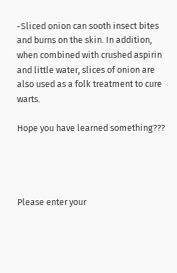-Sliced onion can sooth insect bites and burns on the skin. In addition, when combined with crushed aspirin and little water, slices of onion are also used as a folk treatment to cure warts.

Hope you have learned something???




Please enter your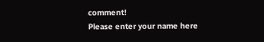comment!
Please enter your name here